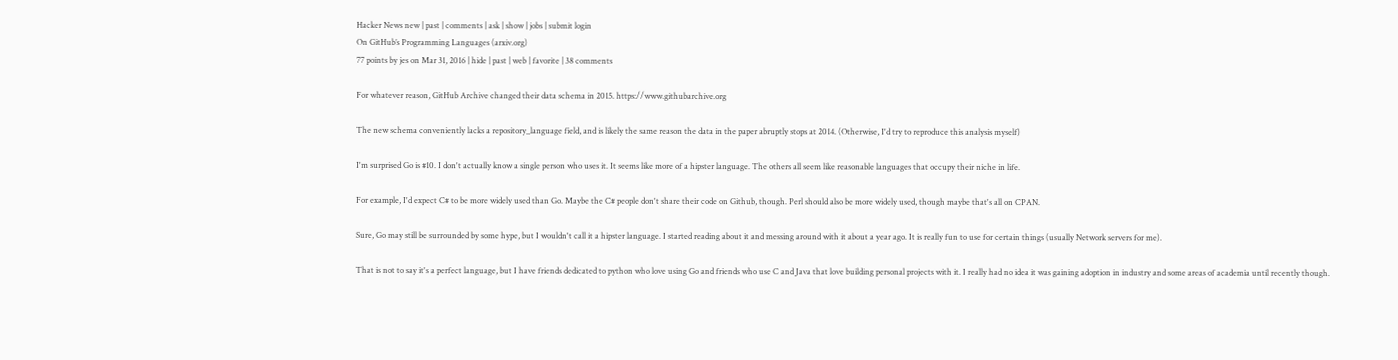Hacker News new | past | comments | ask | show | jobs | submit login
On GitHub’s Programming Languages (arxiv.org)
77 points by jes on Mar 31, 2016 | hide | past | web | favorite | 38 comments

For whatever reason, GitHub Archive changed their data schema in 2015. https://www.githubarchive.org

The new schema conveniently lacks a repository_language field, and is likely the same reason the data in the paper abruptly stops at 2014. (Otherwise, I'd try to reproduce this analysis myself)

I'm surprised Go is #10. I don't actually know a single person who uses it. It seems like more of a hipster language. The others all seem like reasonable languages that occupy their niche in life.

For example, I'd expect C# to be more widely used than Go. Maybe the C# people don't share their code on Github, though. Perl should also be more widely used, though maybe that's all on CPAN.

Sure, Go may still be surrounded by some hype, but I wouldn't call it a hipster language. I started reading about it and messing around with it about a year ago. It is really fun to use for certain things (usually Network servers for me).

That is not to say it's a perfect language, but I have friends dedicated to python who love using Go and friends who use C and Java that love building personal projects with it. I really had no idea it was gaining adoption in industry and some areas of academia until recently though.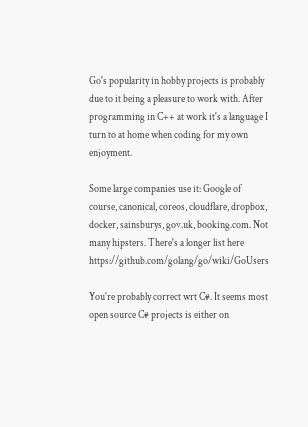Go's popularity in hobby projects is probably due to it being a pleasure to work with. After programming in C++ at work it's a language I turn to at home when coding for my own enjoyment.

Some large companies use it: Google of course, canonical, coreos, cloudflare, dropbox, docker, sainsburys, gov.uk, booking.com. Not many hipsters. There's a longer list here https://github.com/golang/go/wiki/GoUsers

You're probably correct wrt C#. It seems most open source C# projects is either on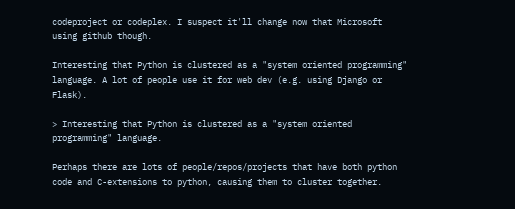codeproject or codeplex. I suspect it'll change now that Microsoft using github though.

Interesting that Python is clustered as a "system oriented programming" language. A lot of people use it for web dev (e.g. using Django or Flask).

> Interesting that Python is clustered as a "system oriented programming" language.

Perhaps there are lots of people/repos/projects that have both python code and C-extensions to python, causing them to cluster together.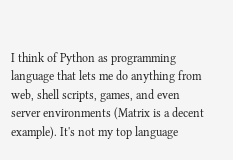I think of Python as programming language that lets me do anything from web, shell scripts, games, and even server environments (Matrix is a decent example). It's not my top language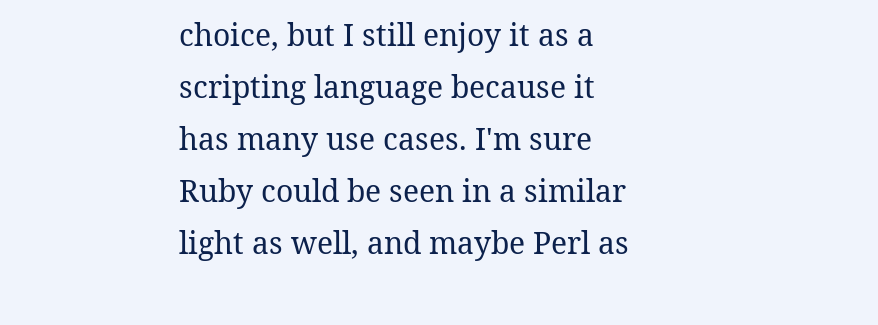choice, but I still enjoy it as a scripting language because it has many use cases. I'm sure Ruby could be seen in a similar light as well, and maybe Perl as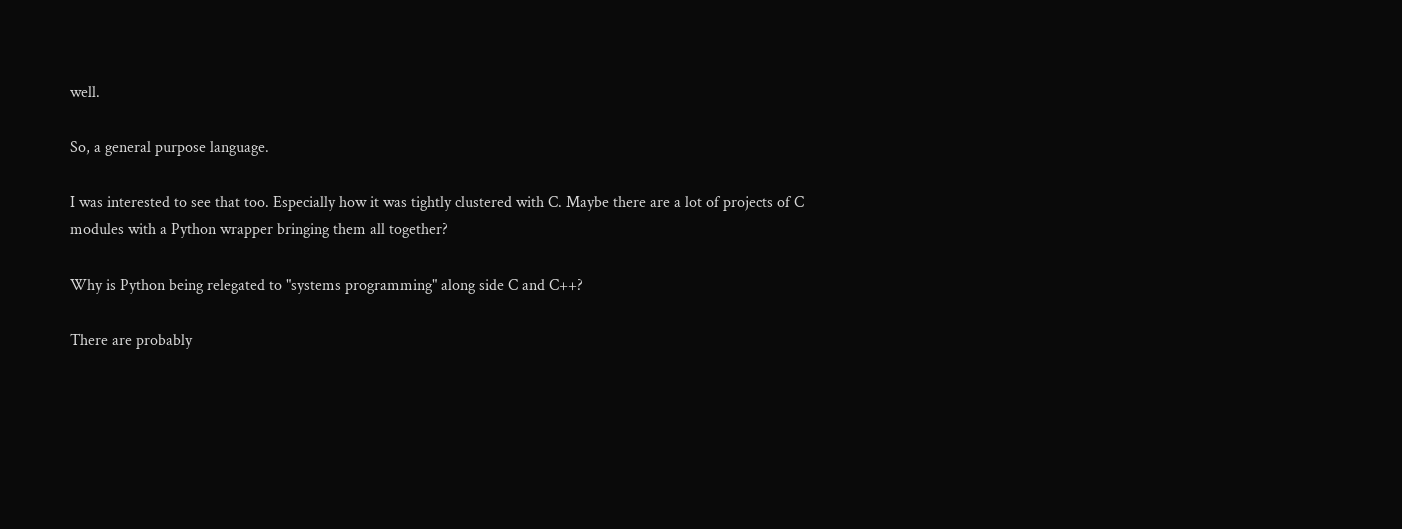well.

So, a general purpose language.

I was interested to see that too. Especially how it was tightly clustered with C. Maybe there are a lot of projects of C modules with a Python wrapper bringing them all together?

Why is Python being relegated to "systems programming" along side C and C++?

There are probably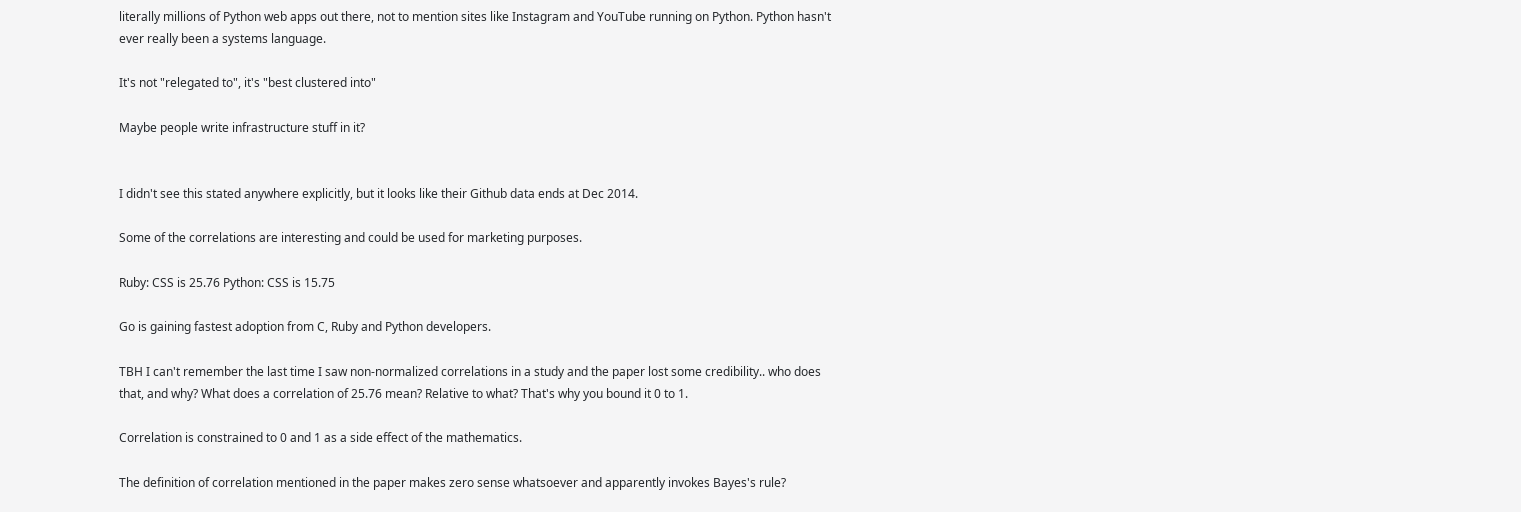literally millions of Python web apps out there, not to mention sites like Instagram and YouTube running on Python. Python hasn't ever really been a systems language.

It's not "relegated to", it's "best clustered into"

Maybe people write infrastructure stuff in it?


I didn't see this stated anywhere explicitly, but it looks like their Github data ends at Dec 2014.

Some of the correlations are interesting and could be used for marketing purposes.

Ruby: CSS is 25.76 Python: CSS is 15.75

Go is gaining fastest adoption from C, Ruby and Python developers.

TBH I can't remember the last time I saw non-normalized correlations in a study and the paper lost some credibility.. who does that, and why? What does a correlation of 25.76 mean? Relative to what? That's why you bound it 0 to 1.

Correlation is constrained to 0 and 1 as a side effect of the mathematics.

The definition of correlation mentioned in the paper makes zero sense whatsoever and apparently invokes Bayes's rule?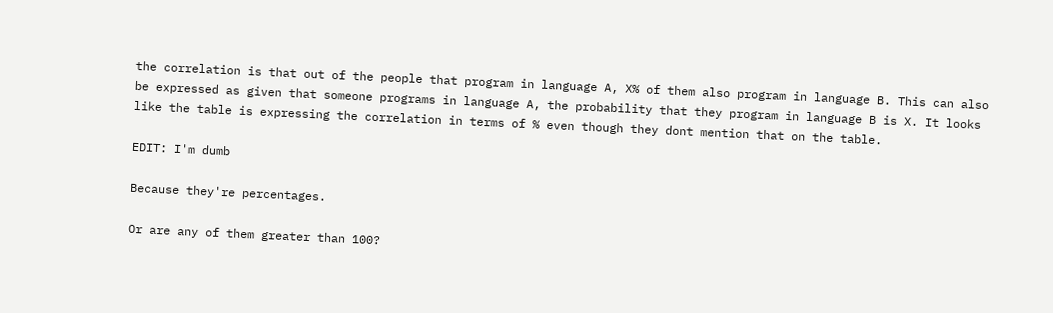the correlation is that out of the people that program in language A, X% of them also program in language B. This can also be expressed as given that someone programs in language A, the probability that they program in language B is X. It looks like the table is expressing the correlation in terms of % even though they dont mention that on the table.

EDIT: I'm dumb

Because they're percentages.

Or are any of them greater than 100?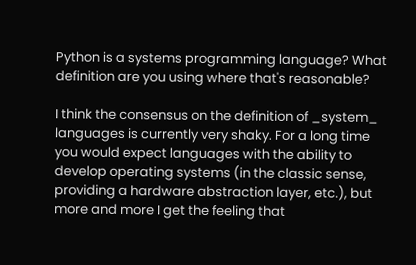Python is a systems programming language? What definition are you using where that's reasonable?

I think the consensus on the definition of _system_ languages is currently very shaky. For a long time you would expect languages with the ability to develop operating systems (in the classic sense, providing a hardware abstraction layer, etc.), but more and more I get the feeling that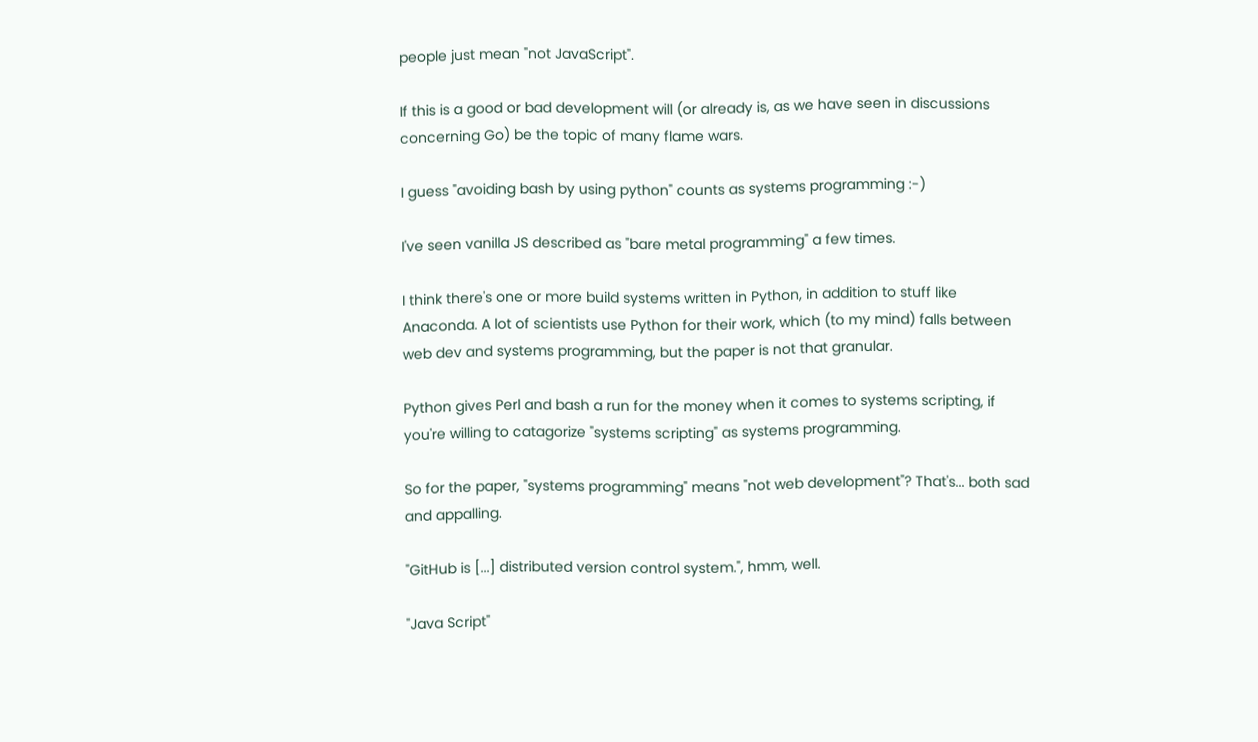people just mean "not JavaScript".

If this is a good or bad development will (or already is, as we have seen in discussions concerning Go) be the topic of many flame wars.

I guess "avoiding bash by using python" counts as systems programming :-)

I've seen vanilla JS described as "bare metal programming" a few times.

I think there's one or more build systems written in Python, in addition to stuff like Anaconda. A lot of scientists use Python for their work, which (to my mind) falls between web dev and systems programming, but the paper is not that granular.

Python gives Perl and bash a run for the money when it comes to systems scripting, if you're willing to catagorize "systems scripting" as systems programming.

So for the paper, "systems programming" means "not web development"? That's... both sad and appalling.

"GitHub is [...] distributed version control system.", hmm, well.

"Java Script"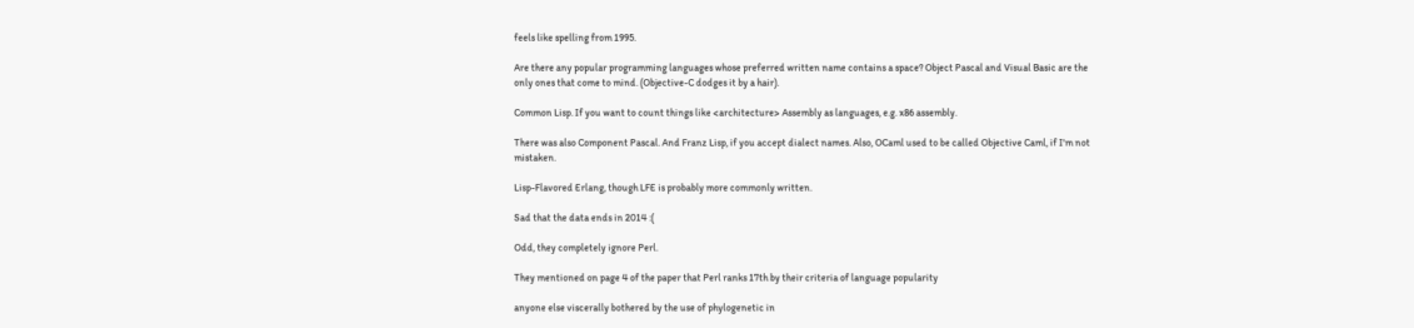feels like spelling from 1995.

Are there any popular programming languages whose preferred written name contains a space? Object Pascal and Visual Basic are the only ones that come to mind. (Objective-C dodges it by a hair).

Common Lisp. If you want to count things like <architecture> Assembly as languages, e.g. x86 assembly.

There was also Component Pascal. And Franz Lisp, if you accept dialect names. Also, OCaml used to be called Objective Caml, if I'm not mistaken.

Lisp-Flavored Erlang, though LFE is probably more commonly written.

Sad that the data ends in 2014 :(

Odd, they completely ignore Perl.

They mentioned on page 4 of the paper that Perl ranks 17th by their criteria of language popularity

anyone else viscerally bothered by the use of phylogenetic in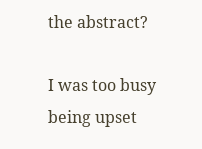the abstract?

I was too busy being upset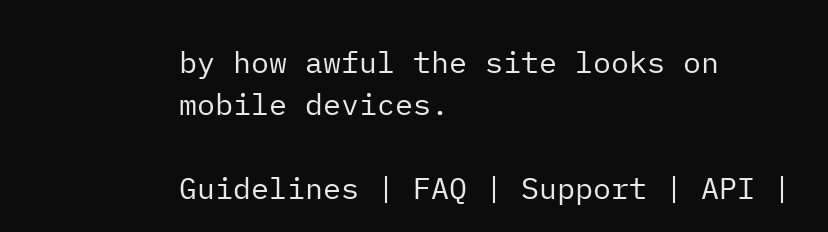by how awful the site looks on mobile devices.

Guidelines | FAQ | Support | API |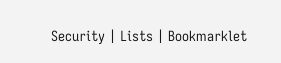Security | Lists | Bookmarklet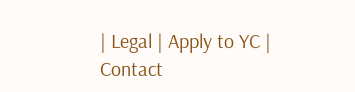| Legal | Apply to YC | Contact